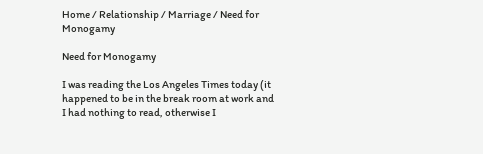Home / Relationship / Marriage / Need for Monogamy

Need for Monogamy

I was reading the Los Angeles Times today (it happened to be in the break room at work and I had nothing to read, otherwise I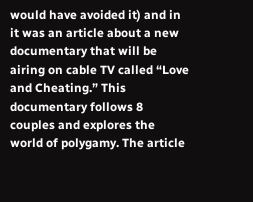would have avoided it) and in it was an article about a new documentary that will be airing on cable TV called “Love and Cheating.” This documentary follows 8 couples and explores the world of polygamy. The article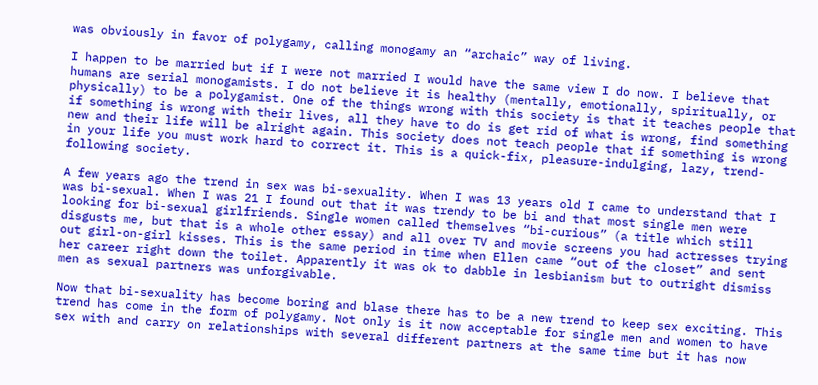was obviously in favor of polygamy, calling monogamy an “archaic” way of living.

I happen to be married but if I were not married I would have the same view I do now. I believe that humans are serial monogamists. I do not believe it is healthy (mentally, emotionally, spiritually, or physically) to be a polygamist. One of the things wrong with this society is that it teaches people that if something is wrong with their lives, all they have to do is get rid of what is wrong, find something new and their life will be alright again. This society does not teach people that if something is wrong in your life you must work hard to correct it. This is a quick-fix, pleasure-indulging, lazy, trend-following society.

A few years ago the trend in sex was bi-sexuality. When I was 13 years old I came to understand that I was bi-sexual. When I was 21 I found out that it was trendy to be bi and that most single men were looking for bi-sexual girlfriends. Single women called themselves “bi-curious” (a title which still disgusts me, but that is a whole other essay) and all over TV and movie screens you had actresses trying out girl-on-girl kisses. This is the same period in time when Ellen came “out of the closet” and sent her career right down the toilet. Apparently it was ok to dabble in lesbianism but to outright dismiss men as sexual partners was unforgivable.

Now that bi-sexuality has become boring and blase there has to be a new trend to keep sex exciting. This trend has come in the form of polygamy. Not only is it now acceptable for single men and women to have sex with and carry on relationships with several different partners at the same time but it has now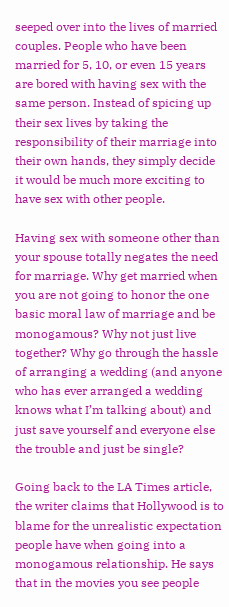seeped over into the lives of married couples. People who have been married for 5, 10, or even 15 years are bored with having sex with the same person. Instead of spicing up their sex lives by taking the responsibility of their marriage into their own hands, they simply decide it would be much more exciting to have sex with other people.

Having sex with someone other than your spouse totally negates the need for marriage. Why get married when you are not going to honor the one basic moral law of marriage and be monogamous? Why not just live together? Why go through the hassle of arranging a wedding (and anyone who has ever arranged a wedding knows what I’m talking about) and just save yourself and everyone else the trouble and just be single?

Going back to the LA Times article, the writer claims that Hollywood is to blame for the unrealistic expectation people have when going into a monogamous relationship. He says that in the movies you see people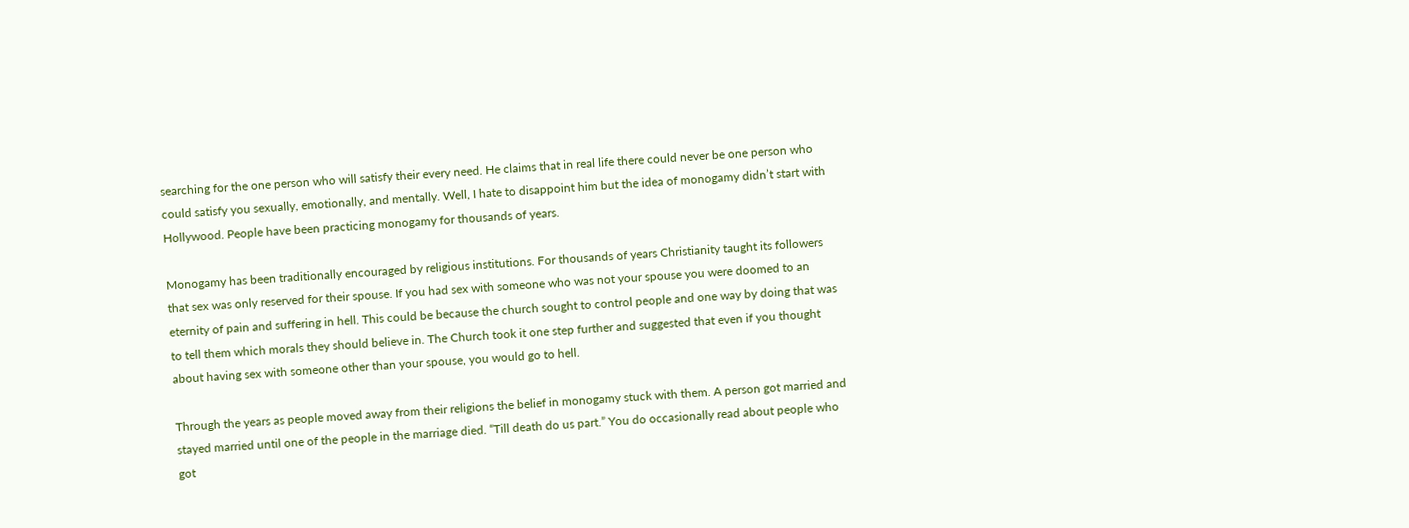searching for the one person who will satisfy their every need. He claims that in real life there could never be one person who could satisfy you sexually, emotionally, and mentally. Well, I hate to disappoint him but the idea of monogamy didn’t start with Hollywood. People have been practicing monogamy for thousands of years.

Monogamy has been traditionally encouraged by religious institutions. For thousands of years Christianity taught its followers that sex was only reserved for their spouse. If you had sex with someone who was not your spouse you were doomed to an eternity of pain and suffering in hell. This could be because the church sought to control people and one way by doing that was to tell them which morals they should believe in. The Church took it one step further and suggested that even if you thought about having sex with someone other than your spouse, you would go to hell.

Through the years as people moved away from their religions the belief in monogamy stuck with them. A person got married and stayed married until one of the people in the marriage died. “Till death do us part.” You do occasionally read about people who got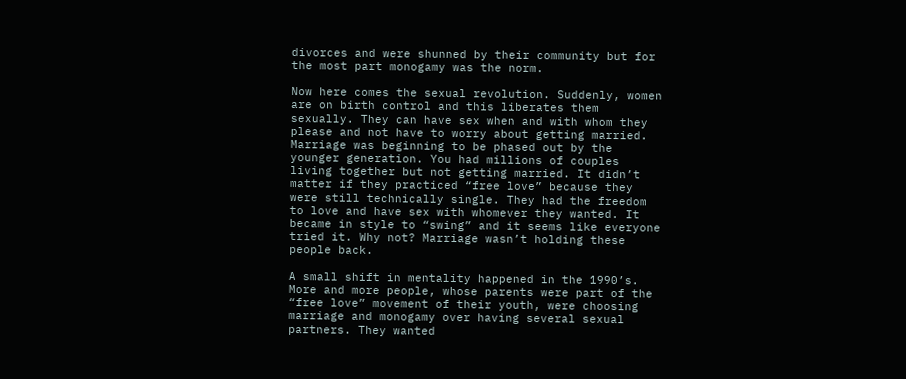divorces and were shunned by their community but for the most part monogamy was the norm.

Now here comes the sexual revolution. Suddenly, women are on birth control and this liberates them sexually. They can have sex when and with whom they please and not have to worry about getting married. Marriage was beginning to be phased out by the younger generation. You had millions of couples living together but not getting married. It didn’t matter if they practiced “free love” because they were still technically single. They had the freedom to love and have sex with whomever they wanted. It became in style to “swing” and it seems like everyone tried it. Why not? Marriage wasn’t holding these people back.

A small shift in mentality happened in the 1990’s. More and more people, whose parents were part of the “free love” movement of their youth, were choosing marriage and monogamy over having several sexual partners. They wanted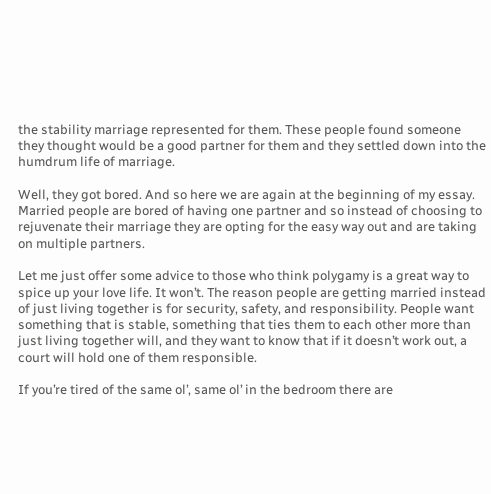the stability marriage represented for them. These people found someone they thought would be a good partner for them and they settled down into the humdrum life of marriage.

Well, they got bored. And so here we are again at the beginning of my essay. Married people are bored of having one partner and so instead of choosing to rejuvenate their marriage they are opting for the easy way out and are taking on multiple partners.

Let me just offer some advice to those who think polygamy is a great way to spice up your love life. It won’t. The reason people are getting married instead of just living together is for security, safety, and responsibility. People want something that is stable, something that ties them to each other more than just living together will, and they want to know that if it doesn’t work out, a court will hold one of them responsible.

If you’re tired of the same ol’, same ol’ in the bedroom there are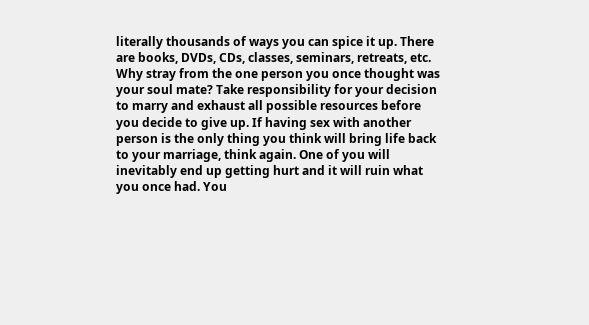literally thousands of ways you can spice it up. There are books, DVDs, CDs, classes, seminars, retreats, etc. Why stray from the one person you once thought was your soul mate? Take responsibility for your decision to marry and exhaust all possible resources before you decide to give up. If having sex with another person is the only thing you think will bring life back to your marriage, think again. One of you will inevitably end up getting hurt and it will ruin what you once had. You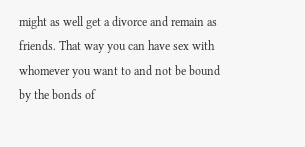might as well get a divorce and remain as friends. That way you can have sex with whomever you want to and not be bound by the bonds of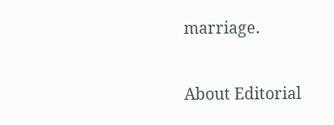marriage.

About Editorial